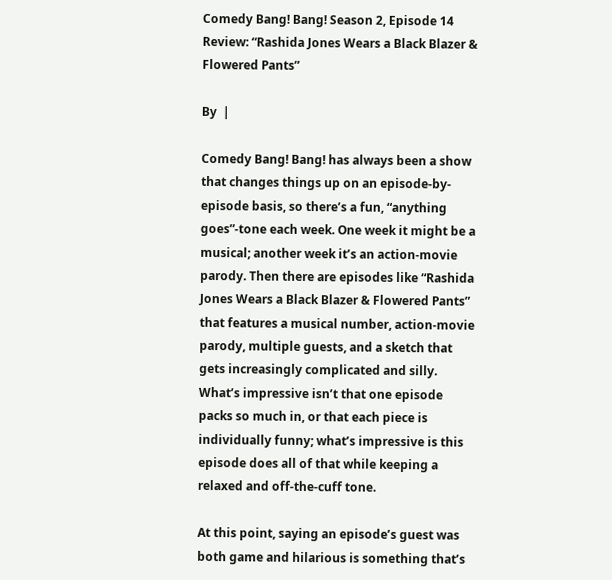Comedy Bang! Bang! Season 2, Episode 14 Review: “Rashida Jones Wears a Black Blazer & Flowered Pants”

By  |

Comedy Bang! Bang! has always been a show that changes things up on an episode-by-episode basis, so there’s a fun, “anything goes”-tone each week. One week it might be a musical; another week it’s an action-movie parody. Then there are episodes like “Rashida Jones Wears a Black Blazer & Flowered Pants” that features a musical number, action-movie parody, multiple guests, and a sketch that gets increasingly complicated and silly. What’s impressive isn’t that one episode packs so much in, or that each piece is individually funny; what’s impressive is this episode does all of that while keeping a relaxed and off-the-cuff tone.

At this point, saying an episode’s guest was both game and hilarious is something that’s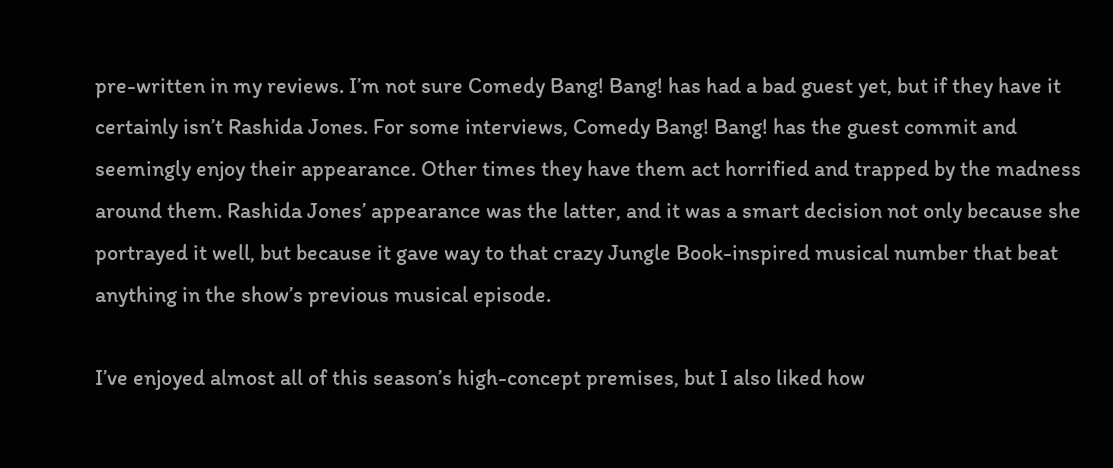pre-written in my reviews. I’m not sure Comedy Bang! Bang! has had a bad guest yet, but if they have it certainly isn’t Rashida Jones. For some interviews, Comedy Bang! Bang! has the guest commit and seemingly enjoy their appearance. Other times they have them act horrified and trapped by the madness around them. Rashida Jones’ appearance was the latter, and it was a smart decision not only because she portrayed it well, but because it gave way to that crazy Jungle Book-inspired musical number that beat anything in the show’s previous musical episode.

I’ve enjoyed almost all of this season’s high-concept premises, but I also liked how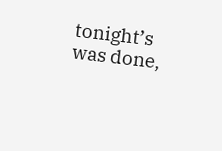tonight’s was done,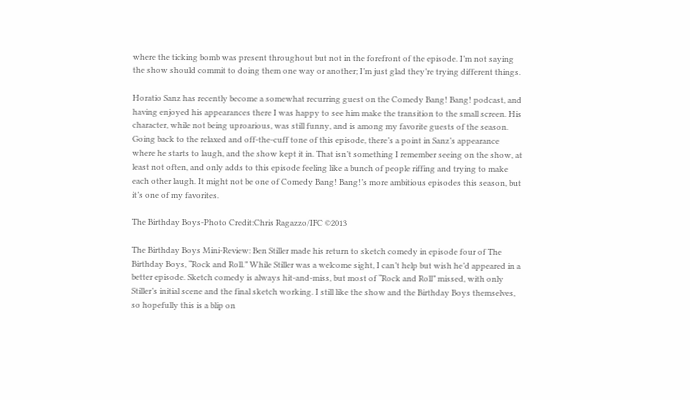where the ticking bomb was present throughout but not in the forefront of the episode. I’m not saying the show should commit to doing them one way or another; I’m just glad they’re trying different things.

Horatio Sanz has recently become a somewhat recurring guest on the Comedy Bang! Bang! podcast, and having enjoyed his appearances there I was happy to see him make the transition to the small screen. His character, while not being uproarious, was still funny, and is among my favorite guests of the season. Going back to the relaxed and off-the-cuff tone of this episode, there’s a point in Sanz’s appearance where he starts to laugh, and the show kept it in. That isn’t something I remember seeing on the show, at least not often, and only adds to this episode feeling like a bunch of people riffing and trying to make each other laugh. It might not be one of Comedy Bang! Bang!’s more ambitious episodes this season, but it’s one of my favorites.

The Birthday Boys-Photo Credit:Chris Ragazzo/IFC ©2013

The Birthday Boys Mini-Review: Ben Stiller made his return to sketch comedy in episode four of The Birthday Boys, “Rock and Roll.” While Stiller was a welcome sight, I can’t help but wish he’d appeared in a better episode. Sketch comedy is always hit-and-miss, but most of “Rock and Roll” missed, with only Stiller’s initial scene and the final sketch working. I still like the show and the Birthday Boys themselves, so hopefully this is a blip on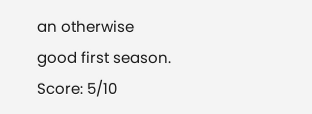an otherwise good first season. Score: 5/10